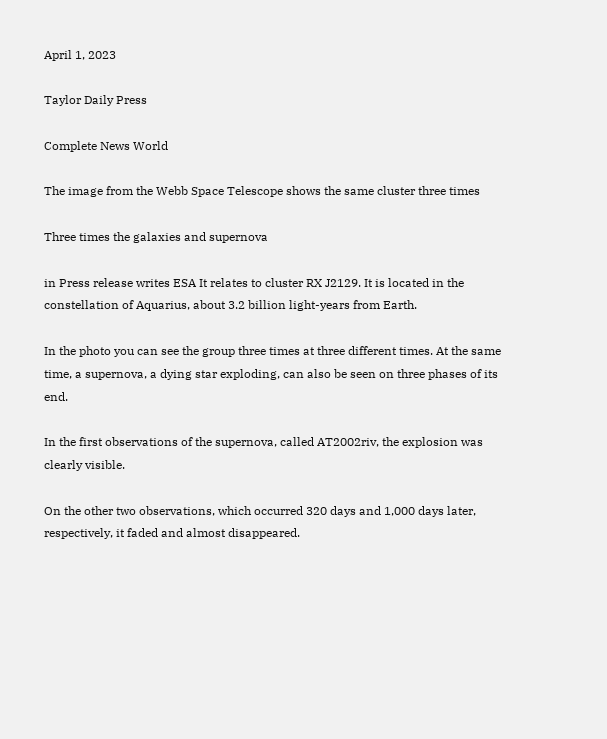April 1, 2023

Taylor Daily Press

Complete News World

The image from the Webb Space Telescope shows the same cluster three times

Three times the galaxies and supernova

in Press release writes ESA It relates to cluster RX J2129. It is located in the constellation of Aquarius, about 3.2 billion light-years from Earth.

In the photo you can see the group three times at three different times. At the same time, a supernova, a dying star exploding, can also be seen on three phases of its end.

In the first observations of the supernova, called AT2002riv, the explosion was clearly visible.

On the other two observations, which occurred 320 days and 1,000 days later, respectively, it faded and almost disappeared.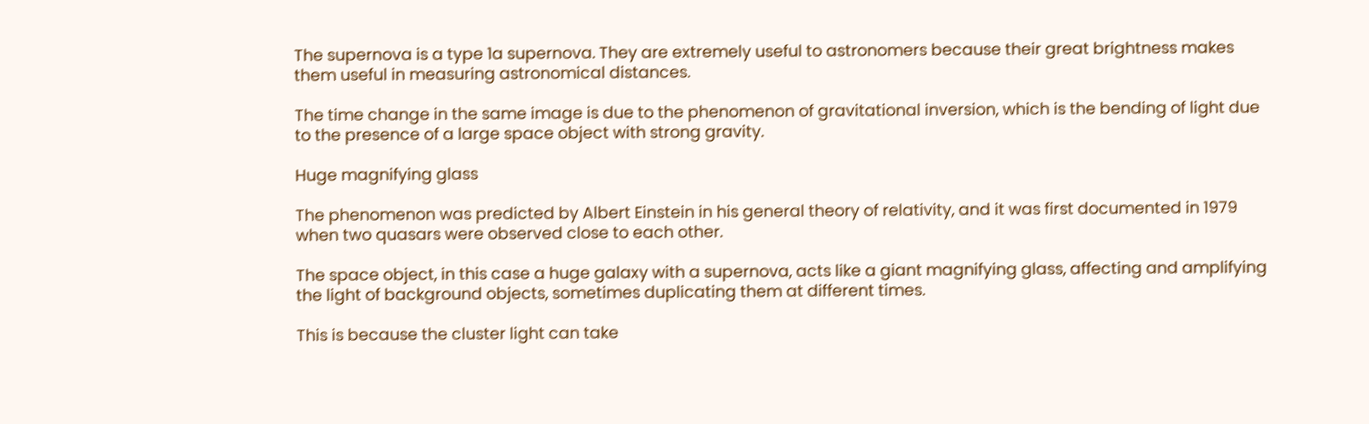The supernova is a type 1a supernova. They are extremely useful to astronomers because their great brightness makes them useful in measuring astronomical distances.

The time change in the same image is due to the phenomenon of gravitational inversion, which is the bending of light due to the presence of a large space object with strong gravity.

Huge magnifying glass

The phenomenon was predicted by Albert Einstein in his general theory of relativity, and it was first documented in 1979 when two quasars were observed close to each other.

The space object, in this case a huge galaxy with a supernova, acts like a giant magnifying glass, affecting and amplifying the light of background objects, sometimes duplicating them at different times.

This is because the cluster light can take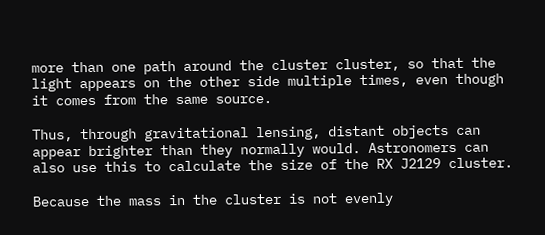more than one path around the cluster cluster, so that the light appears on the other side multiple times, even though it comes from the same source.

Thus, through gravitational lensing, distant objects can appear brighter than they normally would. Astronomers can also use this to calculate the size of the RX J2129 cluster.

Because the mass in the cluster is not evenly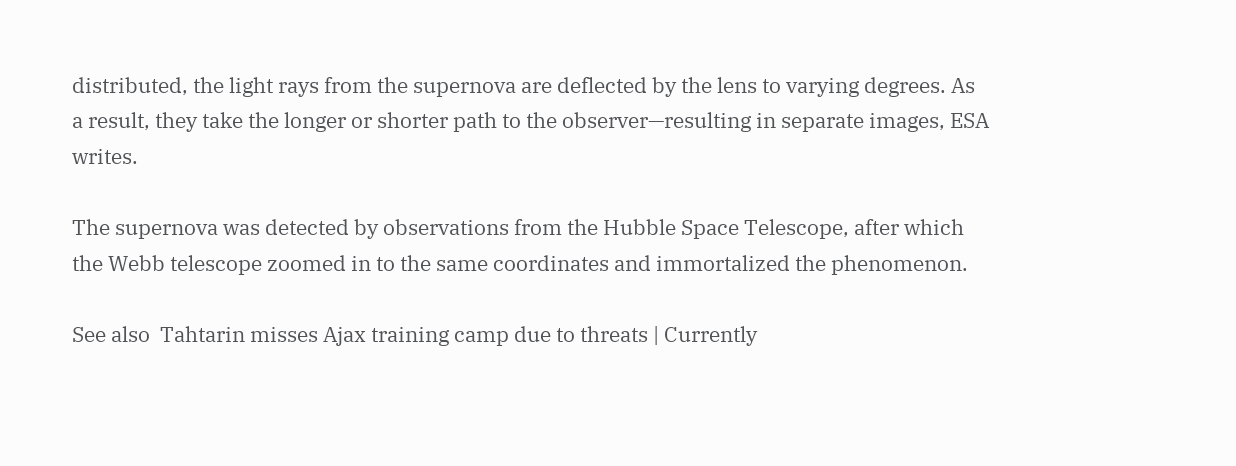distributed, the light rays from the supernova are deflected by the lens to varying degrees. As a result, they take the longer or shorter path to the observer—resulting in separate images, ESA writes.

The supernova was detected by observations from the Hubble Space Telescope, after which the Webb telescope zoomed in to the same coordinates and immortalized the phenomenon.

See also  Tahtarin misses Ajax training camp due to threats | Currently